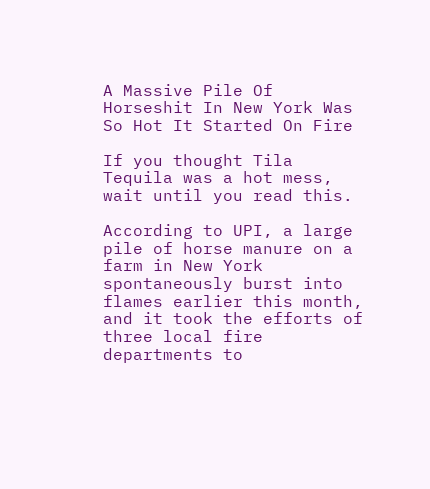A Massive Pile Of Horseshit In New York Was So Hot It Started On Fire

If you thought Tila Tequila was a hot mess, wait until you read this.

According to UPI, a large pile of horse manure on a farm in New York spontaneously burst into flames earlier this month, and it took the efforts of three local fire departments to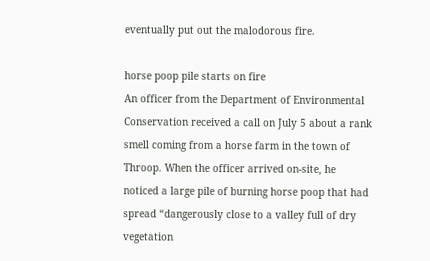eventually put out the malodorous fire.

horse poop pile starts on fire
An officer from the Department of Environmental Conservation received a call on July 5 about a rank smell coming from a horse farm in the town of Throop. When the officer arrived on-site, he noticed a large pile of burning horse poop that had spread “dangerously close to a valley full of dry vegetation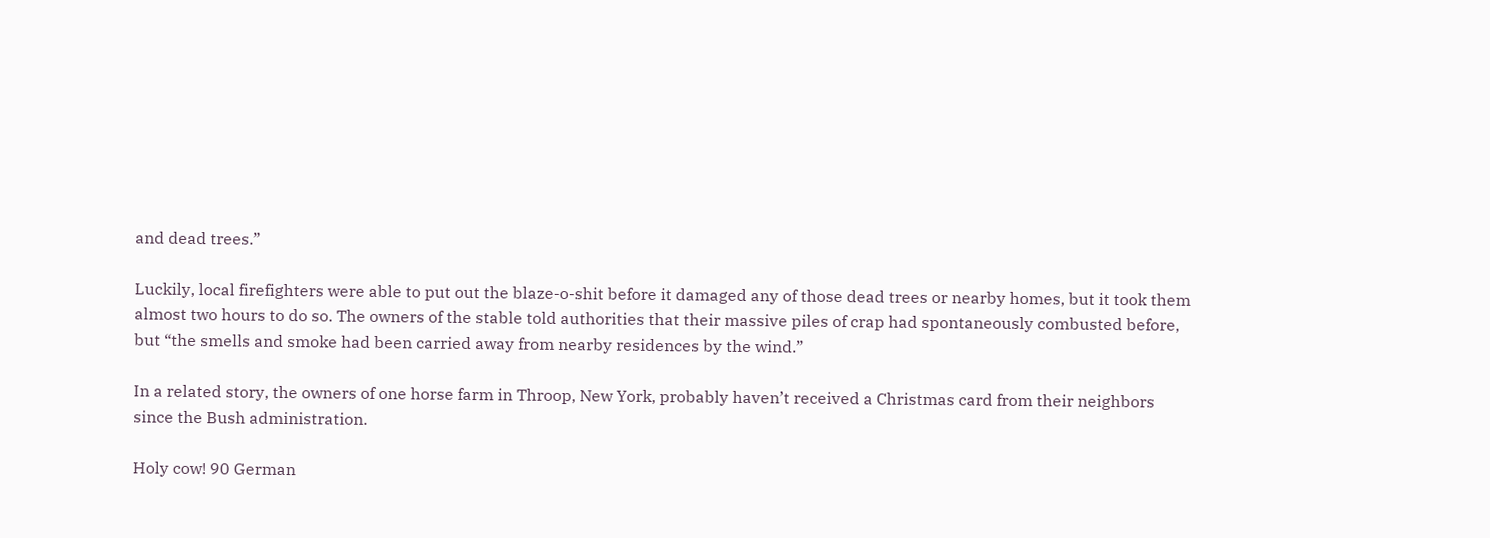and dead trees.”

Luckily, local firefighters were able to put out the blaze-o-shit before it damaged any of those dead trees or nearby homes, but it took them almost two hours to do so. The owners of the stable told authorities that their massive piles of crap had spontaneously combusted before, but “the smells and smoke had been carried away from nearby residences by the wind.”

In a related story, the owners of one horse farm in Throop, New York, probably haven’t received a Christmas card from their neighbors since the Bush administration.

Holy cow! 90 German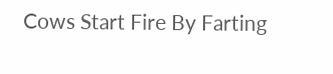Cows Start Fire By Farting